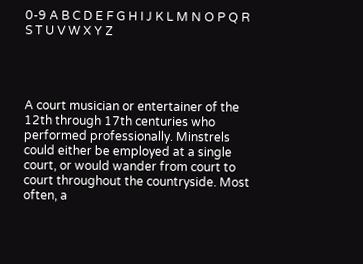0-9 A B C D E F G H I J K L M N O P Q R S T U V W X Y Z




A court musician or entertainer of the 12th through 17th centuries who performed professionally. Minstrels could either be employed at a single court, or would wander from court to court throughout the countryside. Most often, a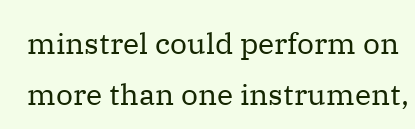minstrel could perform on more than one instrument,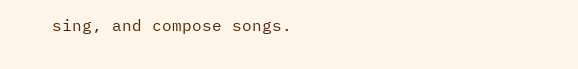sing, and compose songs.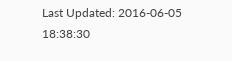Last Updated: 2016-06-05 18:38:30